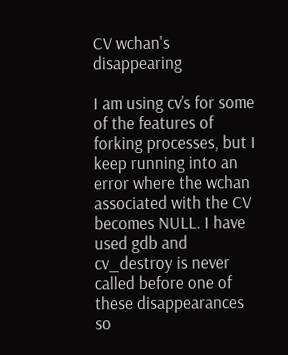CV wchan's disappearing

I am using cv’s for some of the features of forking processes, but I keep running into an error where the wchan associated with the CV becomes NULL. I have used gdb and cv_destroy is never called before one of these disappearances so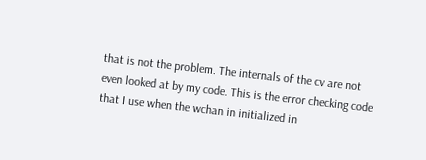that is not the problem. The internals of the cv are not even looked at by my code. This is the error checking code that I use when the wchan in initialized in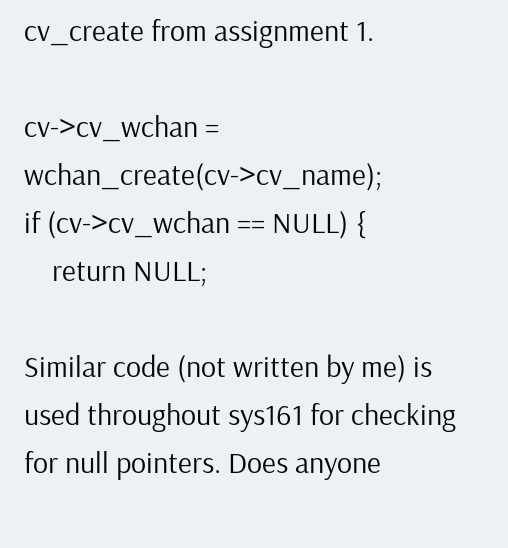cv_create from assignment 1.

cv->cv_wchan = wchan_create(cv->cv_name);
if (cv->cv_wchan == NULL) {
    return NULL;

Similar code (not written by me) is used throughout sys161 for checking for null pointers. Does anyone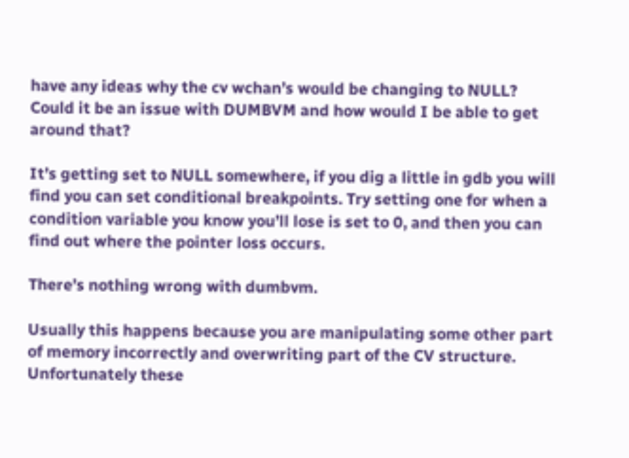have any ideas why the cv wchan’s would be changing to NULL? Could it be an issue with DUMBVM and how would I be able to get around that?

It’s getting set to NULL somewhere, if you dig a little in gdb you will find you can set conditional breakpoints. Try setting one for when a condition variable you know you’ll lose is set to 0, and then you can find out where the pointer loss occurs.

There’s nothing wrong with dumbvm.

Usually this happens because you are manipulating some other part of memory incorrectly and overwriting part of the CV structure. Unfortunately these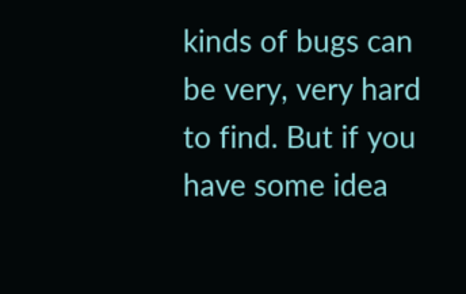kinds of bugs can be very, very hard to find. But if you have some idea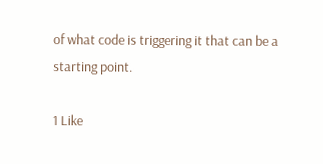of what code is triggering it that can be a starting point.

1 Like